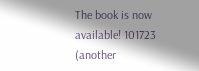The book is now available! 101723
(another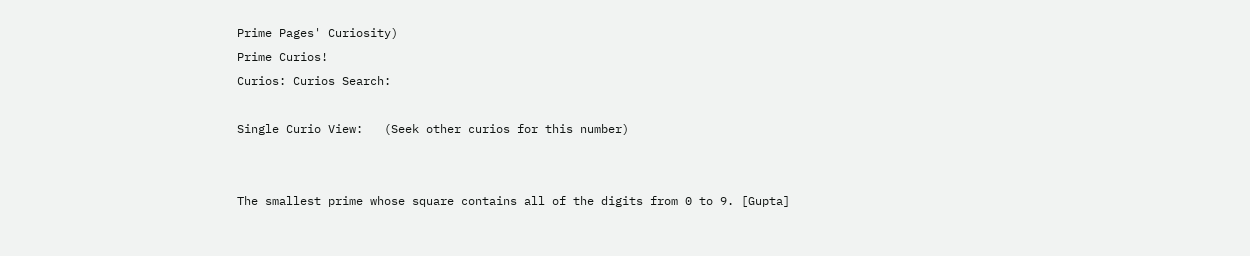Prime Pages' Curiosity)
Prime Curios!
Curios: Curios Search:

Single Curio View:   (Seek other curios for this number)


The smallest prime whose square contains all of the digits from 0 to 9. [Gupta]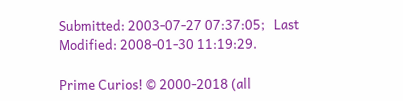Submitted: 2003-07-27 07:37:05;   Last Modified: 2008-01-30 11:19:29.

Prime Curios! © 2000-2018 (all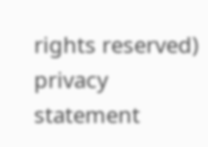rights reserved)  privacy statement